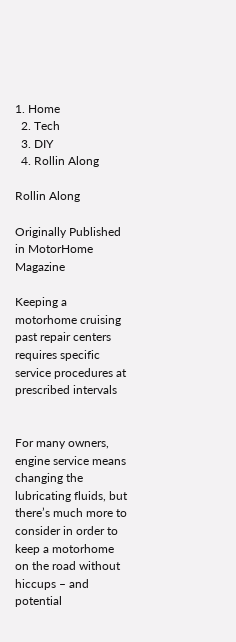1. Home
  2. Tech
  3. DIY
  4. Rollin Along

Rollin Along

Originally Published in MotorHome Magazine

Keeping a motorhome cruising past repair centers requires specific service procedures at prescribed intervals


For many owners, engine service means changing the lubricating fluids, but there’s much more to consider in order to keep a motorhome on the road without hiccups – and potential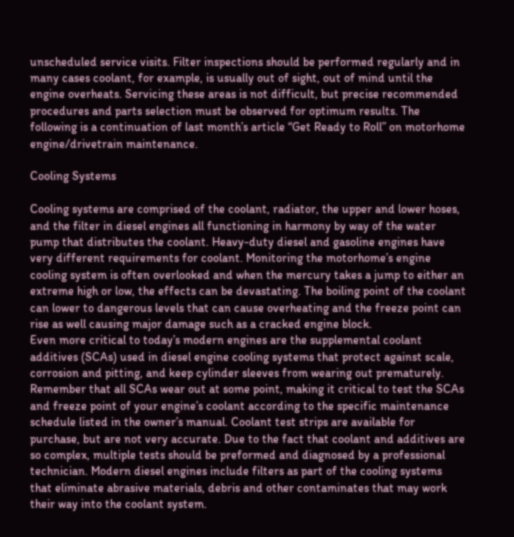unscheduled service visits. Filter inspections should be performed regularly and in many cases coolant, for example, is usually out of sight, out of mind until the engine overheats. Servicing these areas is not difficult, but precise recommended procedures and parts selection must be observed for optimum results. The following is a continuation of last month’s article “Get Ready to Roll” on motorhome engine/drivetrain maintenance.

Cooling Systems

Cooling systems are comprised of the coolant, radiator, the upper and lower hoses, and the filter in diesel engines all functioning in harmony by way of the water pump that distributes the coolant. Heavy-duty diesel and gasoline engines have very different requirements for coolant. Monitoring the motorhome’s engine cooling system is often overlooked and when the mercury takes a jump to either an extreme high or low, the effects can be devastating. The boiling point of the coolant can lower to dangerous levels that can cause overheating and the freeze point can rise as well causing major damage such as a cracked engine block.
Even more critical to today’s modern engines are the supplemental coolant additives (SCAs) used in diesel engine cooling systems that protect against scale, corrosion and pitting, and keep cylinder sleeves from wearing out prematurely. Remember that all SCAs wear out at some point, making it critical to test the SCAs and freeze point of your engine’s coolant according to the specific maintenance schedule listed in the owner’s manual. Coolant test strips are available for purchase, but are not very accurate. Due to the fact that coolant and additives are so complex, multiple tests should be preformed and diagnosed by a professional technician. Modern diesel engines include filters as part of the cooling systems that eliminate abrasive materials, debris and other contaminates that may work their way into the coolant system.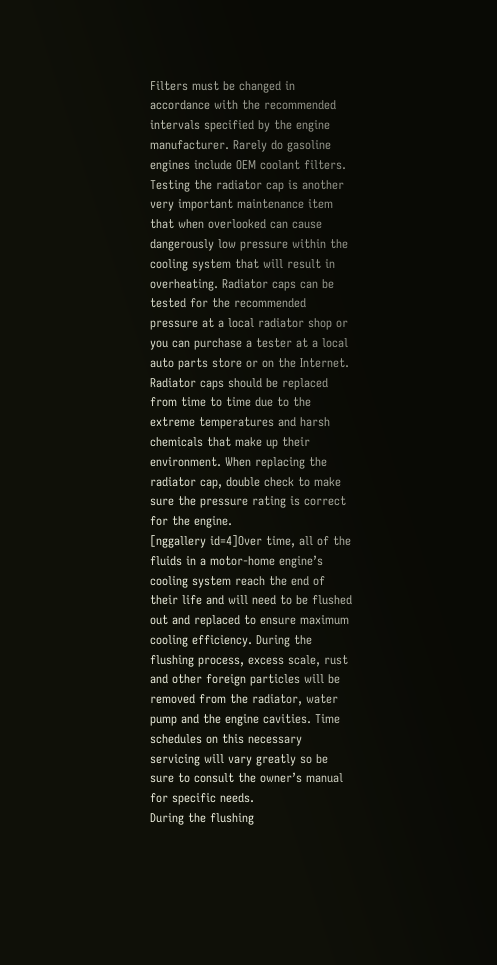Filters must be changed in accordance with the recommended intervals specified by the engine manufacturer. Rarely do gasoline engines include OEM coolant filters.
Testing the radiator cap is another very important maintenance item that when overlooked can cause dangerously low pressure within the cooling system that will result in overheating. Radiator caps can be tested for the recommended pressure at a local radiator shop or you can purchase a tester at a local auto parts store or on the Internet. Radiator caps should be replaced from time to time due to the extreme temperatures and harsh chemicals that make up their environment. When replacing the radiator cap, double check to make sure the pressure rating is correct for the engine.
[nggallery id=4]Over time, all of the fluids in a motor-home engine’s cooling system reach the end of their life and will need to be flushed out and replaced to ensure maximum cooling efficiency. During the flushing process, excess scale, rust and other foreign particles will be removed from the radiator, water pump and the engine cavities. Time schedules on this necessary servicing will vary greatly so be sure to consult the owner’s manual for specific needs.
During the flushing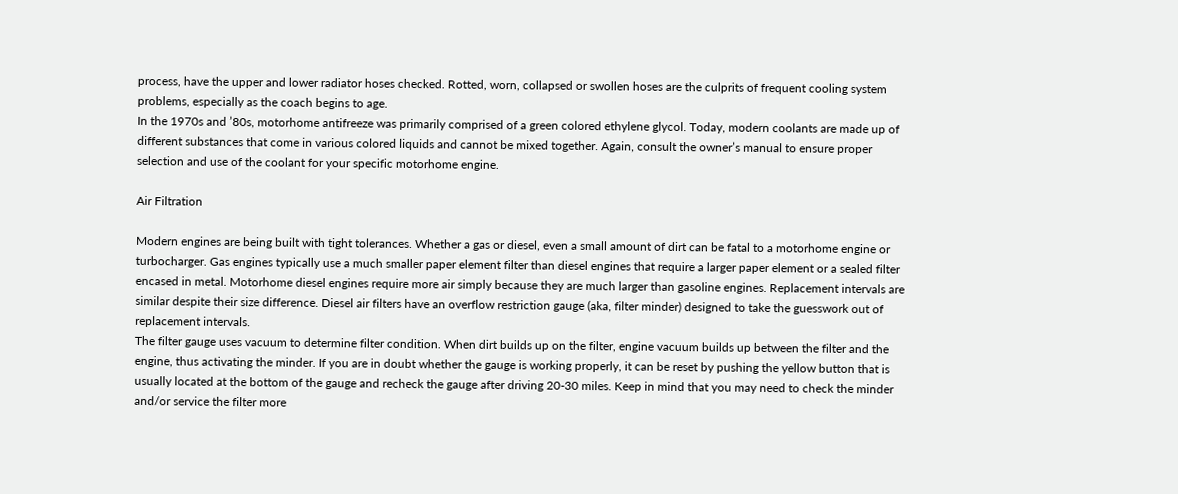process, have the upper and lower radiator hoses checked. Rotted, worn, collapsed or swollen hoses are the culprits of frequent cooling system problems, especially as the coach begins to age.
In the 1970s and ’80s, motorhome antifreeze was primarily comprised of a green colored ethylene glycol. Today, modern coolants are made up of different substances that come in various colored liquids and cannot be mixed together. Again, consult the owner’s manual to ensure proper selection and use of the coolant for your specific motorhome engine.

Air Filtration

Modern engines are being built with tight tolerances. Whether a gas or diesel, even a small amount of dirt can be fatal to a motorhome engine or turbocharger. Gas engines typically use a much smaller paper element filter than diesel engines that require a larger paper element or a sealed filter encased in metal. Motorhome diesel engines require more air simply because they are much larger than gasoline engines. Replacement intervals are similar despite their size difference. Diesel air filters have an overflow restriction gauge (aka, filter minder) designed to take the guesswork out of replacement intervals.
The filter gauge uses vacuum to determine filter condition. When dirt builds up on the filter, engine vacuum builds up between the filter and the engine, thus activating the minder. If you are in doubt whether the gauge is working properly, it can be reset by pushing the yellow button that is usually located at the bottom of the gauge and recheck the gauge after driving 20-30 miles. Keep in mind that you may need to check the minder and/or service the filter more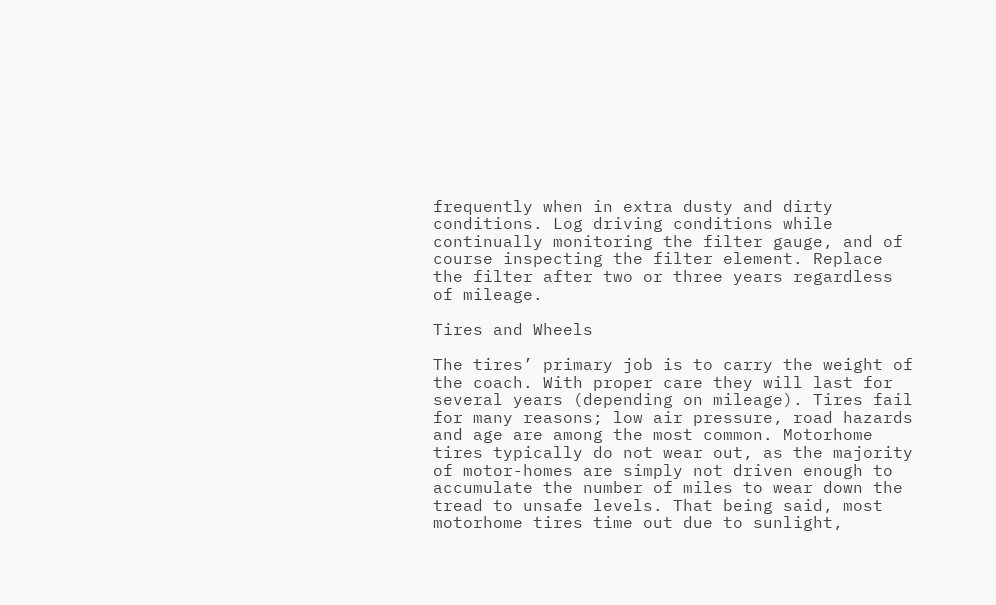frequently when in extra dusty and dirty conditions. Log driving conditions while continually monitoring the filter gauge, and of course inspecting the filter element. Replace the filter after two or three years regardless of mileage.

Tires and Wheels

The tires’ primary job is to carry the weight of the coach. With proper care they will last for several years (depending on mileage). Tires fail for many reasons; low air pressure, road hazards and age are among the most common. Motorhome tires typically do not wear out, as the majority of motor-homes are simply not driven enough to accumulate the number of miles to wear down the tread to unsafe levels. That being said, most motorhome tires time out due to sunlight,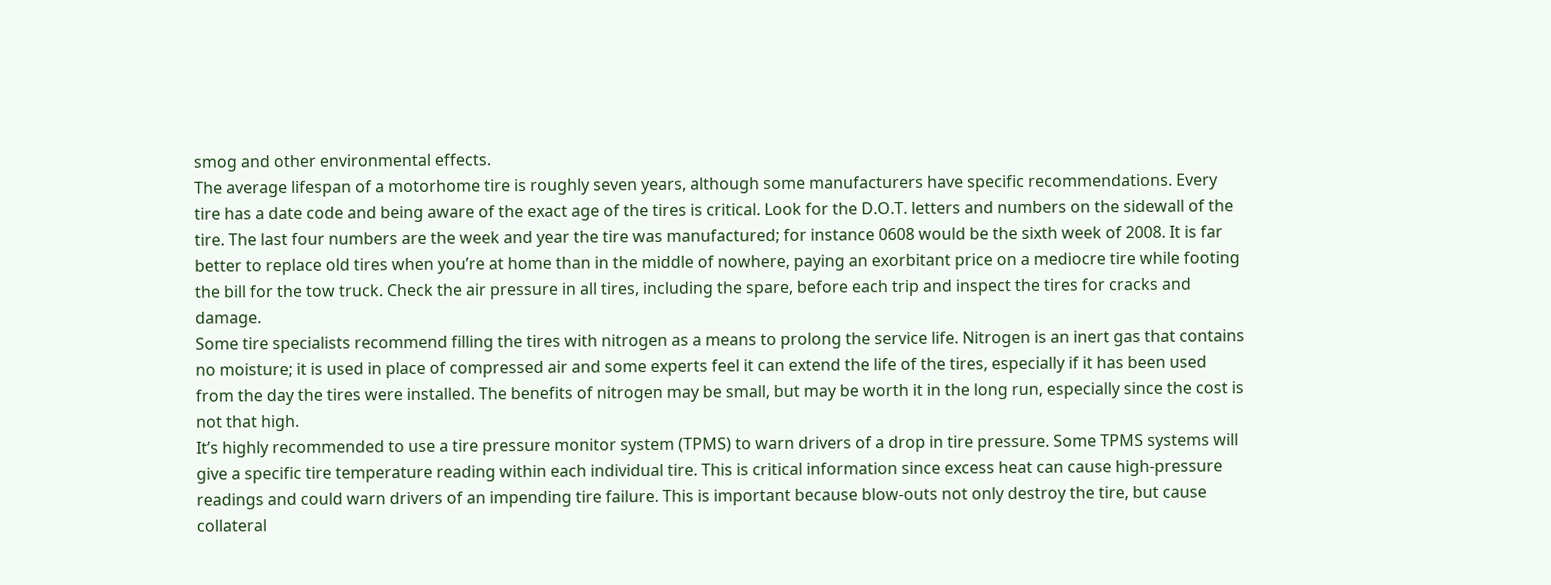smog and other environmental effects.
The average lifespan of a motorhome tire is roughly seven years, although some manufacturers have specific recommendations. Every tire has a date code and being aware of the exact age of the tires is critical. Look for the D.O.T. letters and numbers on the sidewall of the tire. The last four numbers are the week and year the tire was manufactured; for instance 0608 would be the sixth week of 2008. It is far better to replace old tires when you’re at home than in the middle of nowhere, paying an exorbitant price on a mediocre tire while footing the bill for the tow truck. Check the air pressure in all tires, including the spare, before each trip and inspect the tires for cracks and damage.
Some tire specialists recommend filling the tires with nitrogen as a means to prolong the service life. Nitrogen is an inert gas that contains no moisture; it is used in place of compressed air and some experts feel it can extend the life of the tires, especially if it has been used from the day the tires were installed. The benefits of nitrogen may be small, but may be worth it in the long run, especially since the cost is not that high.
It’s highly recommended to use a tire pressure monitor system (TPMS) to warn drivers of a drop in tire pressure. Some TPMS systems will give a specific tire temperature reading within each individual tire. This is critical information since excess heat can cause high-pressure readings and could warn drivers of an impending tire failure. This is important because blow-outs not only destroy the tire, but cause collateral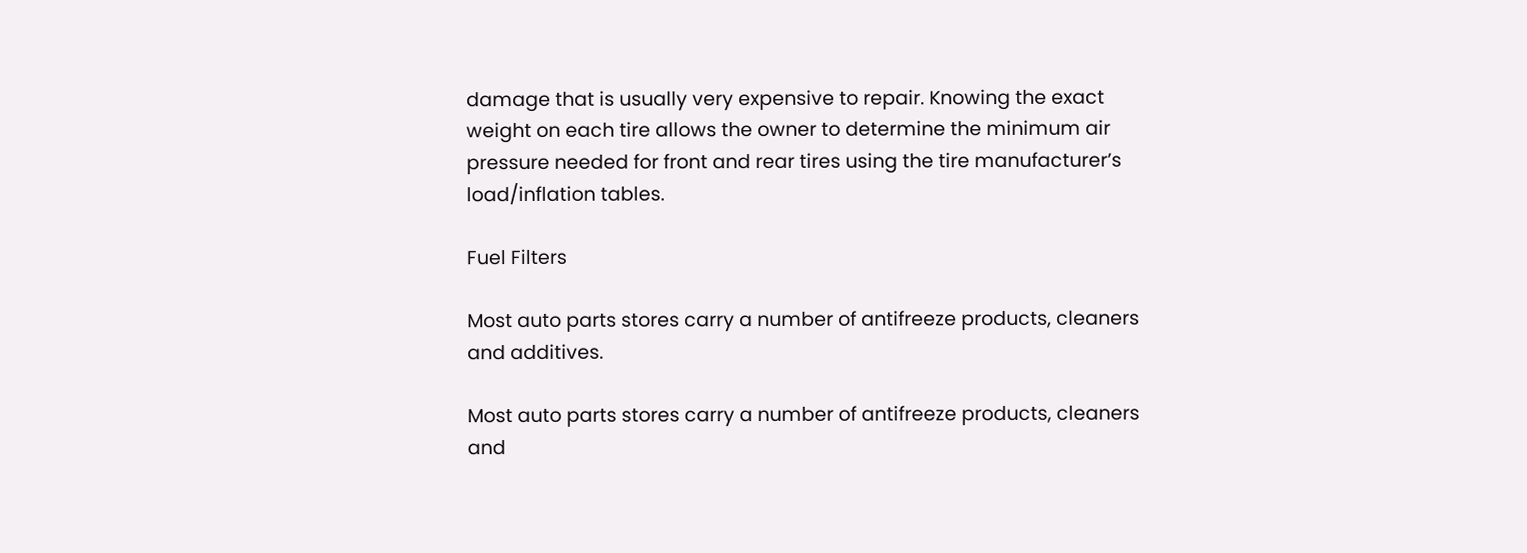damage that is usually very expensive to repair. Knowing the exact weight on each tire allows the owner to determine the minimum air pressure needed for front and rear tires using the tire manufacturer’s load/inflation tables.

Fuel Filters

Most auto parts stores carry a number of antifreeze products, cleaners and additives.

Most auto parts stores carry a number of antifreeze products, cleaners and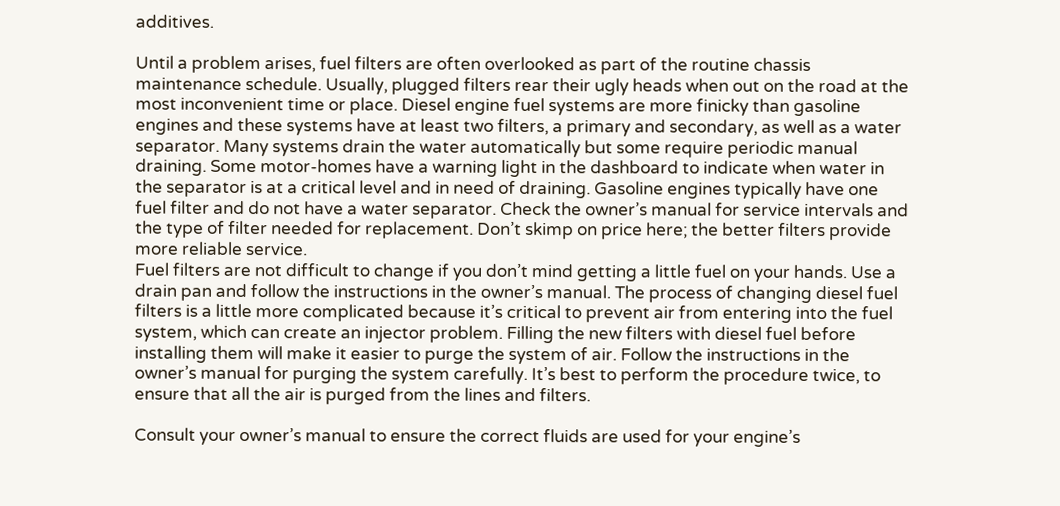additives.

Until a problem arises, fuel filters are often overlooked as part of the routine chassis maintenance schedule. Usually, plugged filters rear their ugly heads when out on the road at the most inconvenient time or place. Diesel engine fuel systems are more finicky than gasoline engines and these systems have at least two filters, a primary and secondary, as well as a water separator. Many systems drain the water automatically but some require periodic manual draining. Some motor-homes have a warning light in the dashboard to indicate when water in the separator is at a critical level and in need of draining. Gasoline engines typically have one fuel filter and do not have a water separator. Check the owner’s manual for service intervals and the type of filter needed for replacement. Don’t skimp on price here; the better filters provide more reliable service.
Fuel filters are not difficult to change if you don’t mind getting a little fuel on your hands. Use a drain pan and follow the instructions in the owner’s manual. The process of changing diesel fuel filters is a little more complicated because it’s critical to prevent air from entering into the fuel system, which can create an injector problem. Filling the new filters with diesel fuel before installing them will make it easier to purge the system of air. Follow the instructions in the owner’s manual for purging the system carefully. It’s best to perform the procedure twice, to ensure that all the air is purged from the lines and filters.

Consult your owner’s manual to ensure the correct fluids are used for your engine’s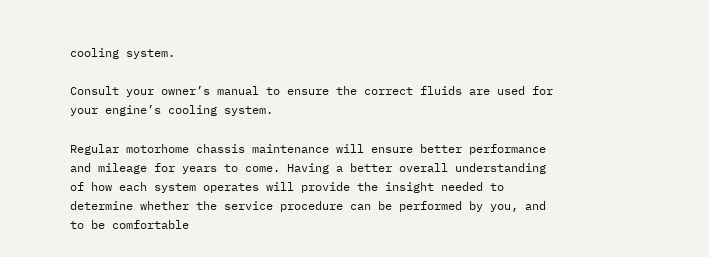cooling system.

Consult your owner’s manual to ensure the correct fluids are used for your engine’s cooling system.

Regular motorhome chassis maintenance will ensure better performance and mileage for years to come. Having a better overall understanding of how each system operates will provide the insight needed to determine whether the service procedure can be performed by you, and to be comfortable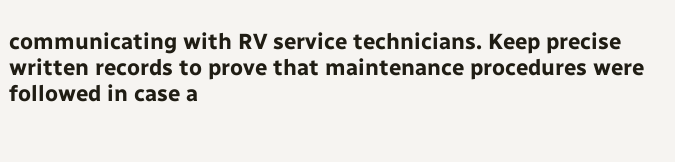communicating with RV service technicians. Keep precise written records to prove that maintenance procedures were followed in case a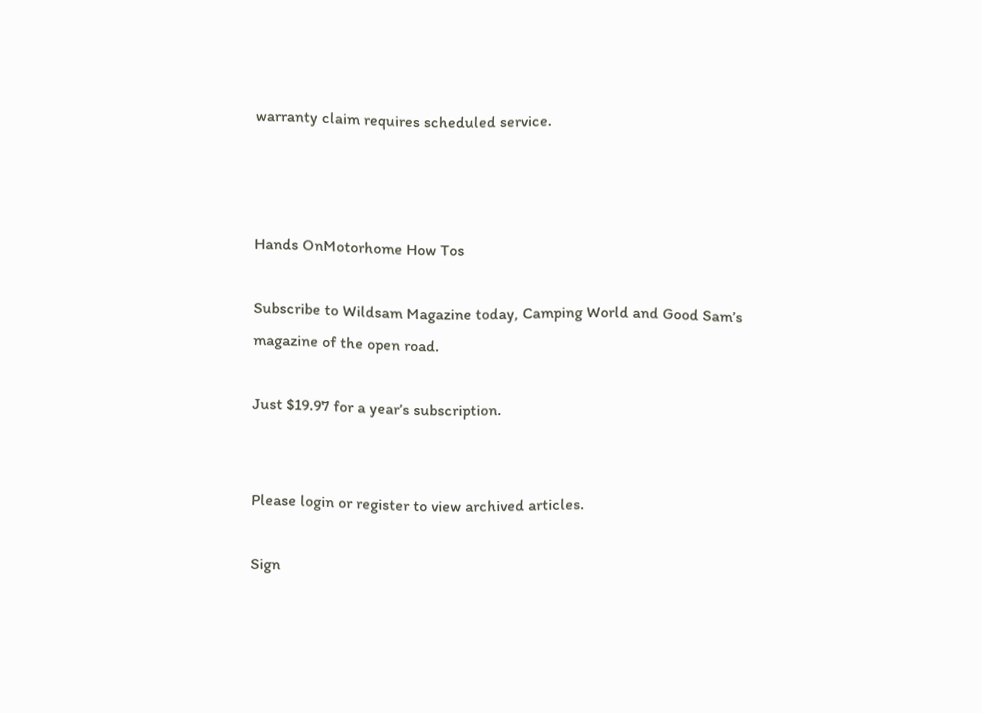warranty claim requires scheduled service.



Hands OnMotorhome How Tos

Subscribe to Wildsam Magazine today, Camping World and Good Sam’s magazine of the open road.

Just $19.97 for a year’s subscription.


Please login or register to view archived articles.

Sign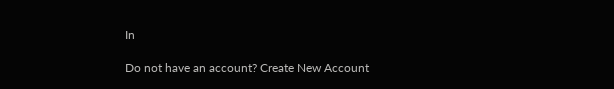In

Do not have an account? Create New Account